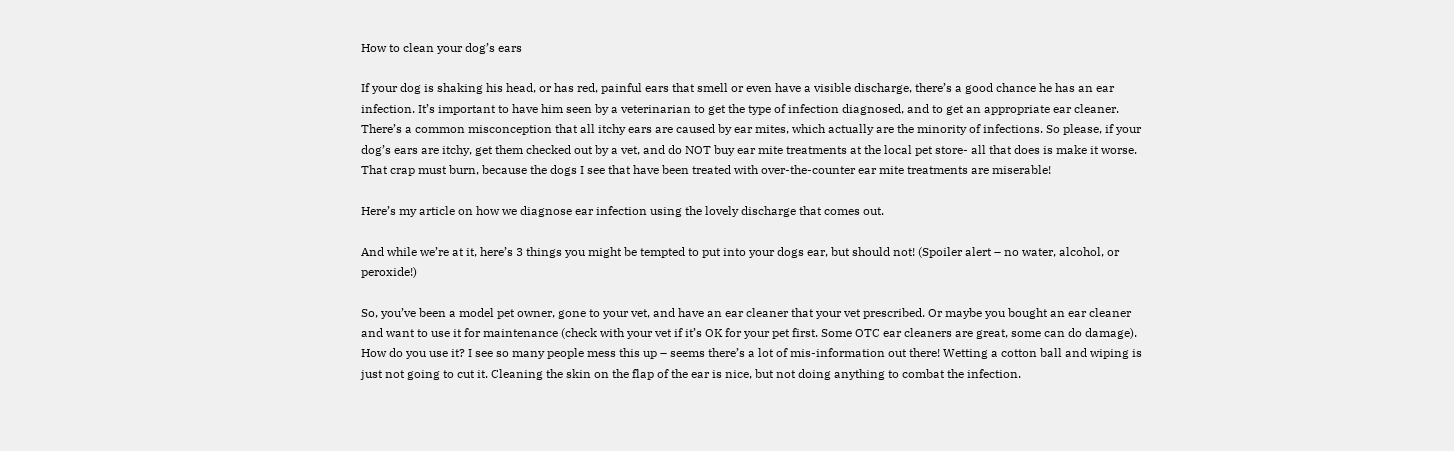How to clean your dog’s ears

If your dog is shaking his head, or has red, painful ears that smell or even have a visible discharge, there’s a good chance he has an ear infection. It’s important to have him seen by a veterinarian to get the type of infection diagnosed, and to get an appropriate ear cleaner. There’s a common misconception that all itchy ears are caused by ear mites, which actually are the minority of infections. So please, if your dog’s ears are itchy, get them checked out by a vet, and do NOT buy ear mite treatments at the local pet store- all that does is make it worse. That crap must burn, because the dogs I see that have been treated with over-the-counter ear mite treatments are miserable!

Here’s my article on how we diagnose ear infection using the lovely discharge that comes out.

And while we’re at it, here’s 3 things you might be tempted to put into your dogs ear, but should not! (Spoiler alert – no water, alcohol, or peroxide!)

So, you’ve been a model pet owner, gone to your vet, and have an ear cleaner that your vet prescribed. Or maybe you bought an ear cleaner and want to use it for maintenance (check with your vet if it’s OK for your pet first. Some OTC ear cleaners are great, some can do damage). How do you use it? I see so many people mess this up – seems there’s a lot of mis-information out there! Wetting a cotton ball and wiping is just not going to cut it. Cleaning the skin on the flap of the ear is nice, but not doing anything to combat the infection.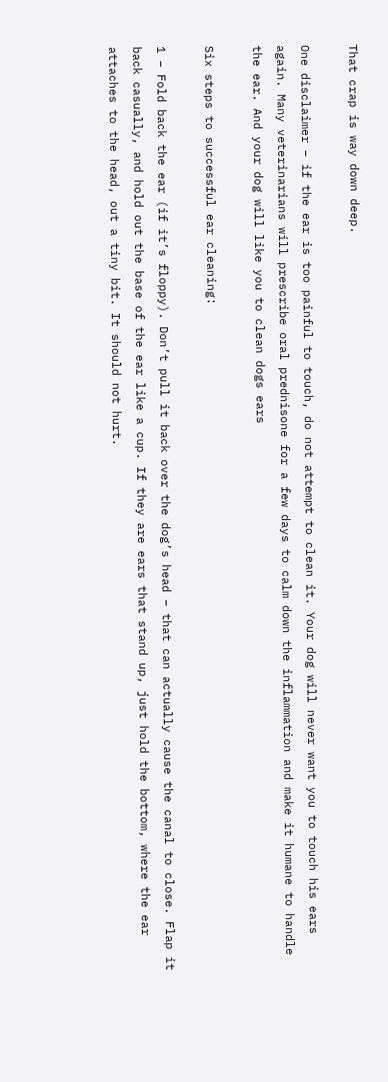That crap is way down deep.

One disclaimer – if the ear is too painful to touch, do not attempt to clean it. Your dog will never want you to touch his ears again. Many veterinarians will prescribe oral prednisone for a few days to calm down the inflammation and make it humane to handle the ear. And your dog will like you to clean dogs ears

Six steps to successful ear cleaning:

1 – Fold back the ear (if it’s floppy). Don’t pull it back over the dog’s head – that can actually cause the canal to close. Flap it back casually, and hold out the base of the ear like a cup. If they are ears that stand up, just hold the bottom, where the ear attaches to the head, out a tiny bit. It should not hurt.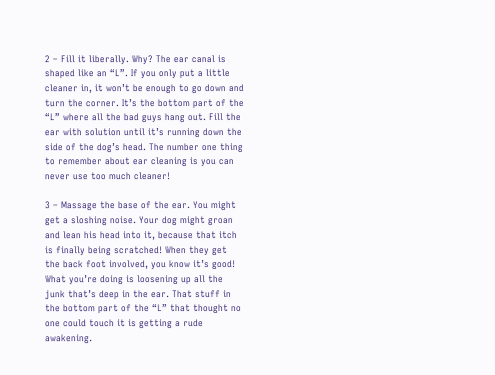2 – Fill it liberally. Why? The ear canal is shaped like an “L”. If you only put a little cleaner in, it won’t be enough to go down and turn the corner. It’s the bottom part of the “L” where all the bad guys hang out. Fill the ear with solution until it’s running down the side of the dog’s head. The number one thing to remember about ear cleaning is you can never use too much cleaner!

3 – Massage the base of the ear. You might get a sloshing noise. Your dog might groan and lean his head into it, because that itch is finally being scratched! When they get the back foot involved, you know it’s good! What you’re doing is loosening up all the junk that’s deep in the ear. That stuff in the bottom part of the “L” that thought no one could touch it is getting a rude awakening.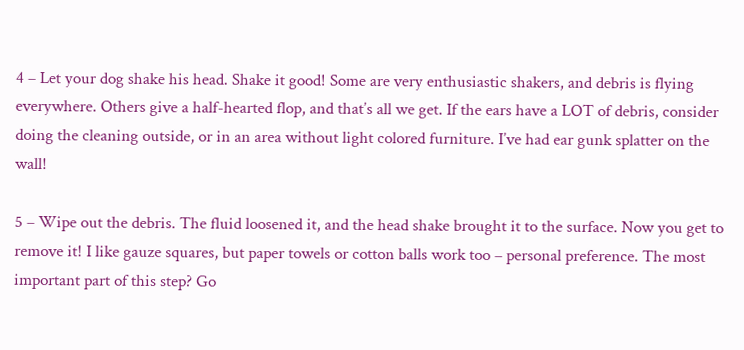4 – Let your dog shake his head. Shake it good! Some are very enthusiastic shakers, and debris is flying everywhere. Others give a half-hearted flop, and that’s all we get. If the ears have a LOT of debris, consider doing the cleaning outside, or in an area without light colored furniture. I’ve had ear gunk splatter on the wall!

5 – Wipe out the debris. The fluid loosened it, and the head shake brought it to the surface. Now you get to remove it! I like gauze squares, but paper towels or cotton balls work too – personal preference. The most important part of this step? Go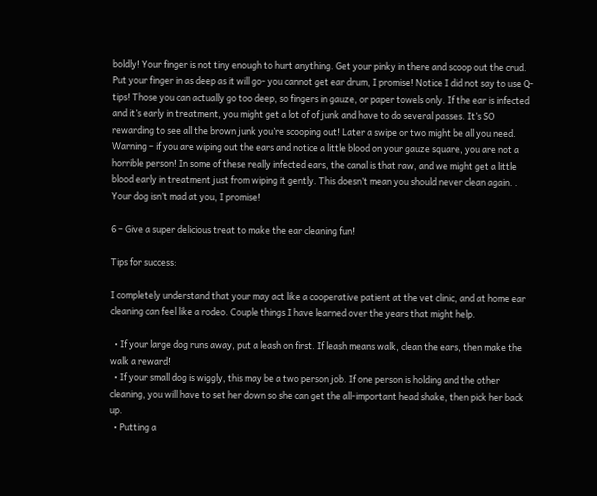boldly! Your finger is not tiny enough to hurt anything. Get your pinky in there and scoop out the crud. Put your finger in as deep as it will go- you cannot get ear drum, I promise! Notice I did not say to use Q-tips! Those you can actually go too deep, so fingers in gauze, or paper towels only. If the ear is infected and it’s early in treatment, you might get a lot of of junk and have to do several passes. It’s SO rewarding to see all the brown junk you’re scooping out! Later a swipe or two might be all you need. Warning – if you are wiping out the ears and notice a little blood on your gauze square, you are not a horrible person! In some of these really infected ears, the canal is that raw, and we might get a little blood early in treatment just from wiping it gently. This doesn’t mean you should never clean again. . Your dog isn’t mad at you, I promise!

6 – Give a super delicious treat to make the ear cleaning fun!

Tips for success:

I completely understand that your may act like a cooperative patient at the vet clinic, and at home ear cleaning can feel like a rodeo. Couple things I have learned over the years that might help.

  • If your large dog runs away, put a leash on first. If leash means walk, clean the ears, then make the walk a reward!
  • If your small dog is wiggly, this may be a two person job. If one person is holding and the other cleaning, you will have to set her down so she can get the all-important head shake, then pick her back up.
  • Putting a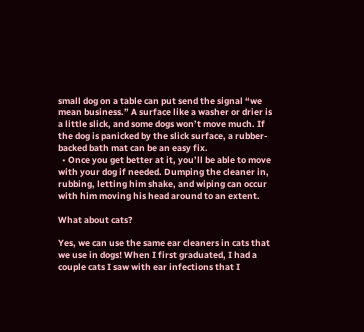small dog on a table can put send the signal “we mean business.” A surface like a washer or drier is a little slick, and some dogs won’t move much. If the dog is panicked by the slick surface, a rubber-backed bath mat can be an easy fix.
  • Once you get better at it, you’ll be able to move with your dog if needed. Dumping the cleaner in, rubbing, letting him shake, and wiping can occur with him moving his head around to an extent.

What about cats?

Yes, we can use the same ear cleaners in cats that we use in dogs! When I first graduated, I had a couple cats I saw with ear infections that I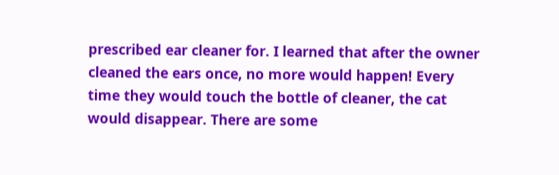prescribed ear cleaner for. I learned that after the owner cleaned the ears once, no more would happen! Every time they would touch the bottle of cleaner, the cat would disappear. There are some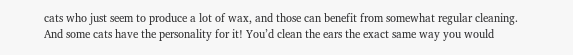cats who just seem to produce a lot of wax, and those can benefit from somewhat regular cleaning. And some cats have the personality for it! You’d clean the ears the exact same way you would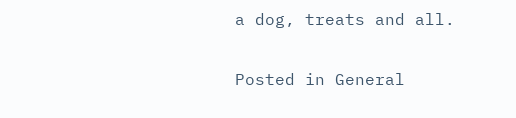a dog, treats and all.

Posted in General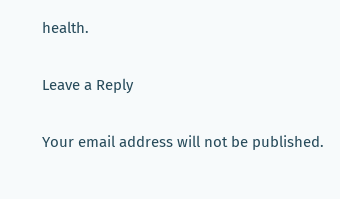health.

Leave a Reply

Your email address will not be published.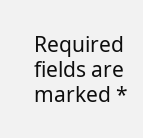Required fields are marked *